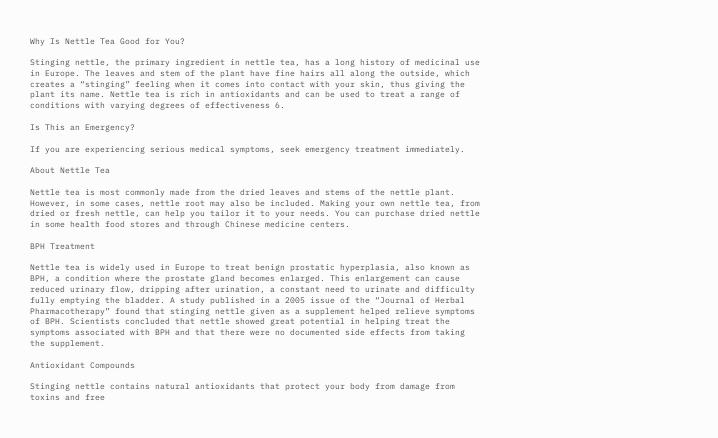Why Is Nettle Tea Good for You?

Stinging nettle, the primary ingredient in nettle tea, has a long history of medicinal use in Europe. The leaves and stem of the plant have fine hairs all along the outside, which creates a “stinging” feeling when it comes into contact with your skin, thus giving the plant its name. Nettle tea is rich in antioxidants and can be used to treat a range of conditions with varying degrees of effectiveness 6.

Is This an Emergency?

If you are experiencing serious medical symptoms, seek emergency treatment immediately.

About Nettle Tea

Nettle tea is most commonly made from the dried leaves and stems of the nettle plant. However, in some cases, nettle root may also be included. Making your own nettle tea, from dried or fresh nettle, can help you tailor it to your needs. You can purchase dried nettle in some health food stores and through Chinese medicine centers.

BPH Treatment

Nettle tea is widely used in Europe to treat benign prostatic hyperplasia, also known as BPH, a condition where the prostate gland becomes enlarged. This enlargement can cause reduced urinary flow, dripping after urination, a constant need to urinate and difficulty fully emptying the bladder. A study published in a 2005 issue of the “Journal of Herbal Pharmacotherapy” found that stinging nettle given as a supplement helped relieve symptoms of BPH. Scientists concluded that nettle showed great potential in helping treat the symptoms associated with BPH and that there were no documented side effects from taking the supplement.

Antioxidant Compounds

Stinging nettle contains natural antioxidants that protect your body from damage from toxins and free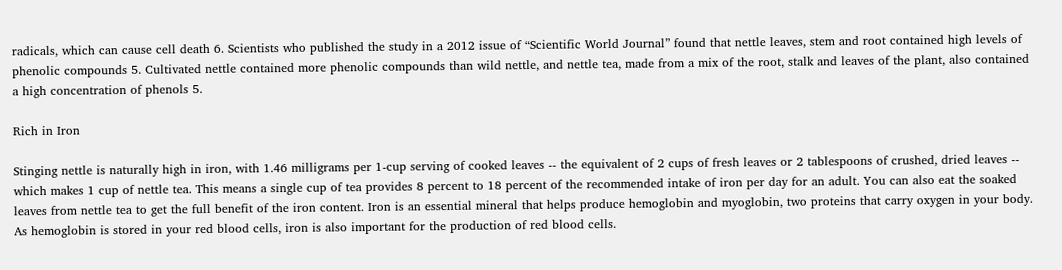radicals, which can cause cell death 6. Scientists who published the study in a 2012 issue of “Scientific World Journal” found that nettle leaves, stem and root contained high levels of phenolic compounds 5. Cultivated nettle contained more phenolic compounds than wild nettle, and nettle tea, made from a mix of the root, stalk and leaves of the plant, also contained a high concentration of phenols 5.

Rich in Iron

Stinging nettle is naturally high in iron, with 1.46 milligrams per 1-cup serving of cooked leaves -- the equivalent of 2 cups of fresh leaves or 2 tablespoons of crushed, dried leaves -- which makes 1 cup of nettle tea. This means a single cup of tea provides 8 percent to 18 percent of the recommended intake of iron per day for an adult. You can also eat the soaked leaves from nettle tea to get the full benefit of the iron content. Iron is an essential mineral that helps produce hemoglobin and myoglobin, two proteins that carry oxygen in your body. As hemoglobin is stored in your red blood cells, iron is also important for the production of red blood cells.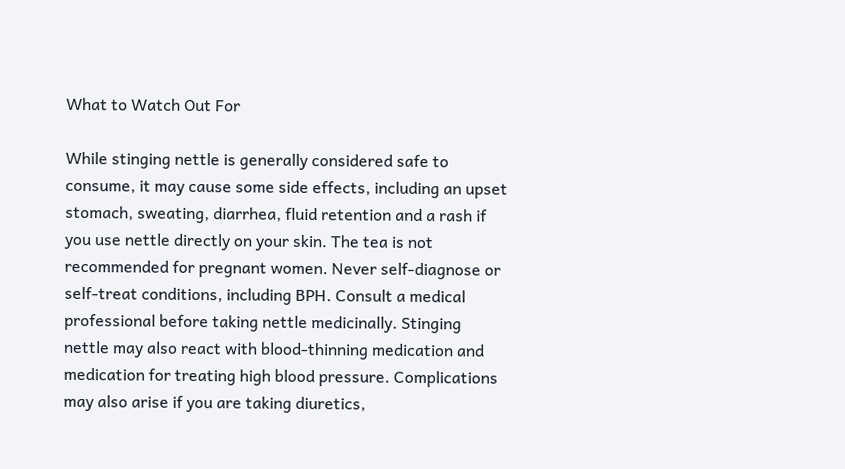What to Watch Out For

While stinging nettle is generally considered safe to consume, it may cause some side effects, including an upset stomach, sweating, diarrhea, fluid retention and a rash if you use nettle directly on your skin. The tea is not recommended for pregnant women. Never self-diagnose or self-treat conditions, including BPH. Consult a medical professional before taking nettle medicinally. Stinging nettle may also react with blood-thinning medication and medication for treating high blood pressure. Complications may also arise if you are taking diuretics,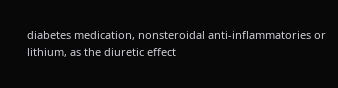diabetes medication, nonsteroidal anti-inflammatories or lithium, as the diuretic effect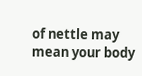of nettle may mean your body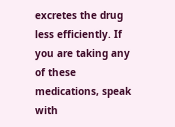excretes the drug less efficiently. If you are taking any of these medications, speak with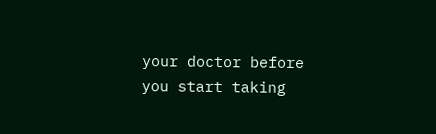your doctor before you start taking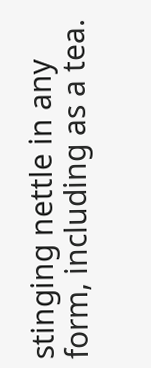stinging nettle in any form, including as a tea.